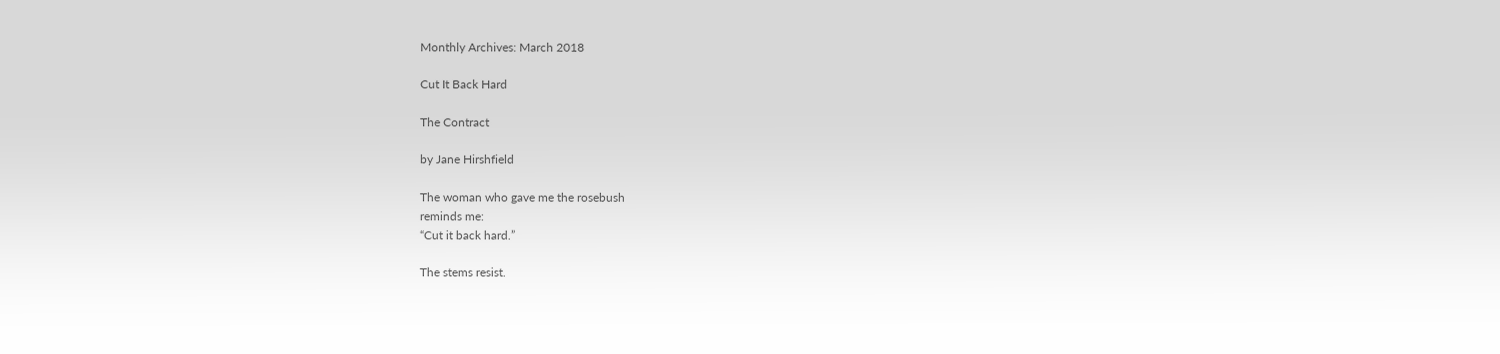Monthly Archives: March 2018

Cut It Back Hard

The Contract

by Jane Hirshfield

The woman who gave me the rosebush
reminds me:
“Cut it back hard.”

The stems resist.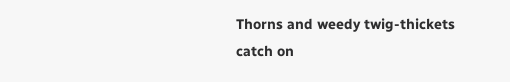Thorns and weedy twig-thickets
catch on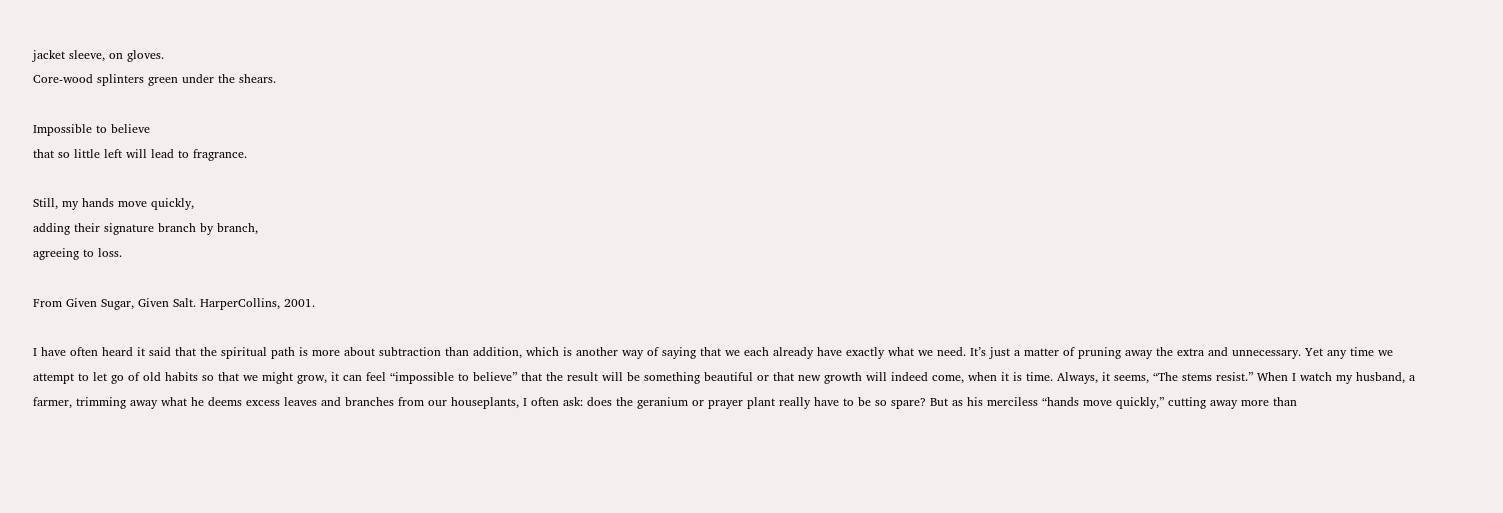jacket sleeve, on gloves.
Core-wood splinters green under the shears.

Impossible to believe
that so little left will lead to fragrance.

Still, my hands move quickly,
adding their signature branch by branch,
agreeing to loss.

From Given Sugar, Given Salt. HarperCollins, 2001.

I have often heard it said that the spiritual path is more about subtraction than addition, which is another way of saying that we each already have exactly what we need. It’s just a matter of pruning away the extra and unnecessary. Yet any time we attempt to let go of old habits so that we might grow, it can feel “impossible to believe” that the result will be something beautiful or that new growth will indeed come, when it is time. Always, it seems, “The stems resist.” When I watch my husband, a farmer, trimming away what he deems excess leaves and branches from our houseplants, I often ask: does the geranium or prayer plant really have to be so spare? But as his merciless “hands move quickly,” cutting away more than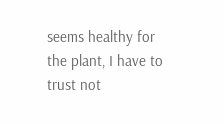seems healthy for the plant, I have to trust not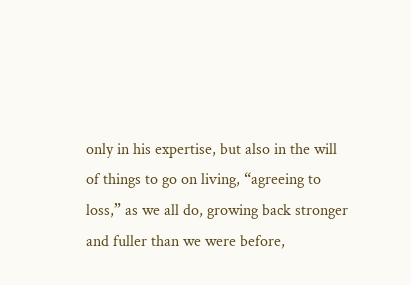only in his expertise, but also in the will of things to go on living, “agreeing to loss,” as we all do, growing back stronger and fuller than we were before,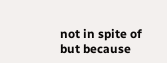not in spite of but because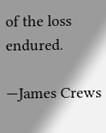of the loss endured.

—James Crews